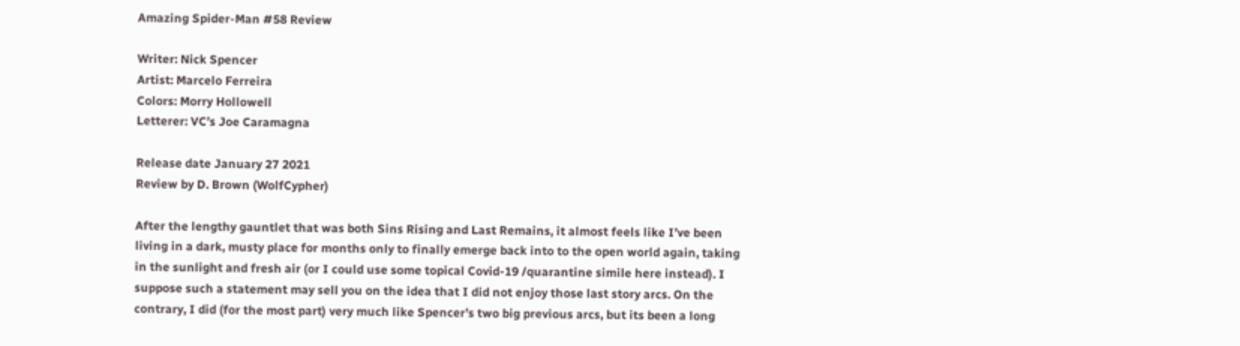Amazing Spider-Man #58 Review

Writer: Nick Spencer
Artist: Marcelo Ferreira
Colors: Morry Hollowell
Letterer: VC’s Joe Caramagna

Release date January 27 2021
Review by D. Brown (WolfCypher)

After the lengthy gauntlet that was both Sins Rising and Last Remains, it almost feels like I’ve been living in a dark, musty place for months only to finally emerge back into to the open world again, taking in the sunlight and fresh air (or I could use some topical Covid-19 /quarantine simile here instead). I suppose such a statement may sell you on the idea that I did not enjoy those last story arcs. On the contrary, I did (for the most part) very much like Spencer’s two big previous arcs, but its been a long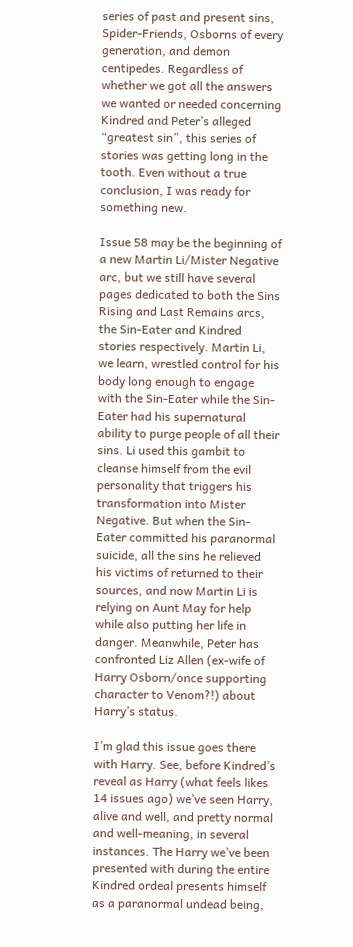series of past and present sins, Spider-Friends, Osborns of every generation, and demon centipedes. Regardless of whether we got all the answers we wanted or needed concerning Kindred and Peter’s alleged “greatest sin”, this series of stories was getting long in the tooth. Even without a true conclusion, I was ready for something new.

Issue 58 may be the beginning of a new Martin Li/Mister Negative arc, but we still have several pages dedicated to both the Sins Rising and Last Remains arcs, the Sin-Eater and Kindred stories respectively. Martin Li, we learn, wrestled control for his body long enough to engage with the Sin-Eater while the Sin-Eater had his supernatural ability to purge people of all their sins. Li used this gambit to cleanse himself from the evil personality that triggers his transformation into Mister Negative. But when the Sin-Eater committed his paranormal suicide, all the sins he relieved his victims of returned to their sources, and now Martin Li is relying on Aunt May for help while also putting her life in danger. Meanwhile, Peter has confronted Liz Allen (ex-wife of Harry Osborn/once supporting character to Venom?!) about Harry’s status.

I’m glad this issue goes there with Harry. See, before Kindred’s reveal as Harry (what feels likes 14 issues ago) we’ve seen Harry, alive and well, and pretty normal and well-meaning, in several instances. The Harry we’ve been presented with during the entire Kindred ordeal presents himself as a paranormal undead being,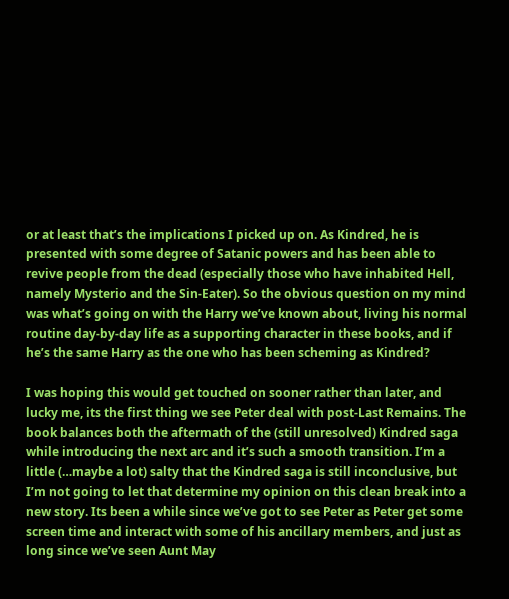or at least that’s the implications I picked up on. As Kindred, he is presented with some degree of Satanic powers and has been able to revive people from the dead (especially those who have inhabited Hell, namely Mysterio and the Sin-Eater). So the obvious question on my mind was what’s going on with the Harry we’ve known about, living his normal routine day-by-day life as a supporting character in these books, and if he’s the same Harry as the one who has been scheming as Kindred?

I was hoping this would get touched on sooner rather than later, and lucky me, its the first thing we see Peter deal with post-Last Remains. The book balances both the aftermath of the (still unresolved) Kindred saga while introducing the next arc and it’s such a smooth transition. I’m a little (…maybe a lot) salty that the Kindred saga is still inconclusive, but I’m not going to let that determine my opinion on this clean break into a new story. Its been a while since we’ve got to see Peter as Peter get some screen time and interact with some of his ancillary members, and just as long since we’ve seen Aunt May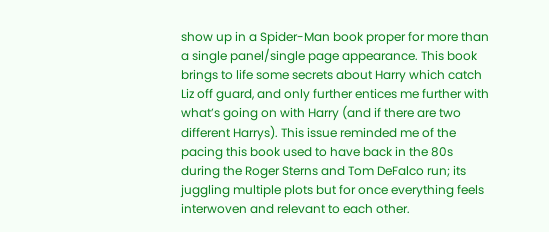show up in a Spider-Man book proper for more than a single panel/single page appearance. This book brings to life some secrets about Harry which catch Liz off guard, and only further entices me further with what’s going on with Harry (and if there are two different Harrys). This issue reminded me of the pacing this book used to have back in the 80s during the Roger Sterns and Tom DeFalco run; its juggling multiple plots but for once everything feels interwoven and relevant to each other.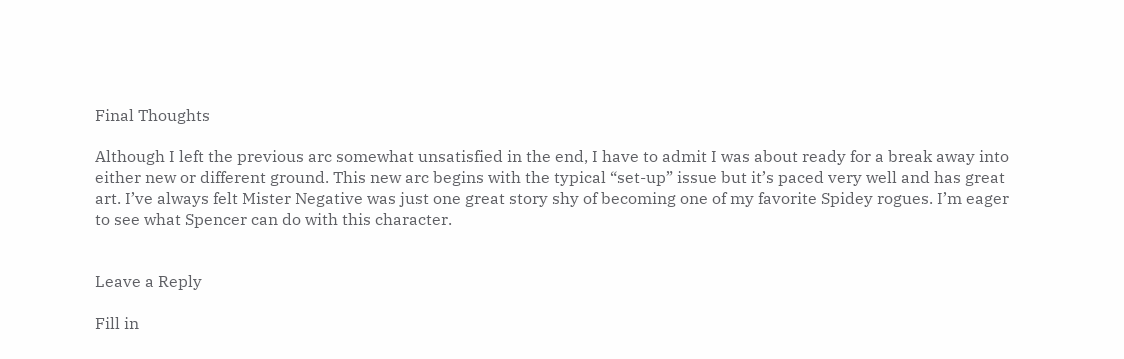Final Thoughts

Although I left the previous arc somewhat unsatisfied in the end, I have to admit I was about ready for a break away into either new or different ground. This new arc begins with the typical “set-up” issue but it’s paced very well and has great art. I’ve always felt Mister Negative was just one great story shy of becoming one of my favorite Spidey rogues. I’m eager to see what Spencer can do with this character.


Leave a Reply

Fill in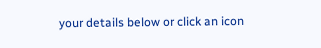your details below or click an icon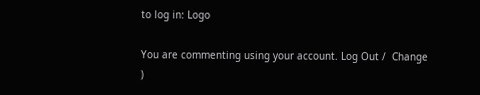to log in: Logo

You are commenting using your account. Log Out /  Change )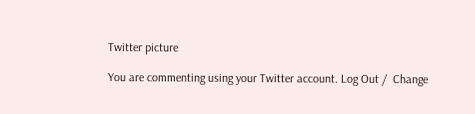Twitter picture

You are commenting using your Twitter account. Log Out /  Change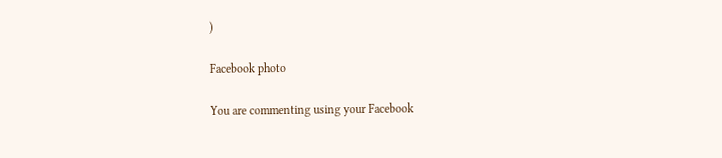)

Facebook photo

You are commenting using your Facebook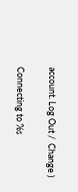account. Log Out /  Change )

Connecting to %s